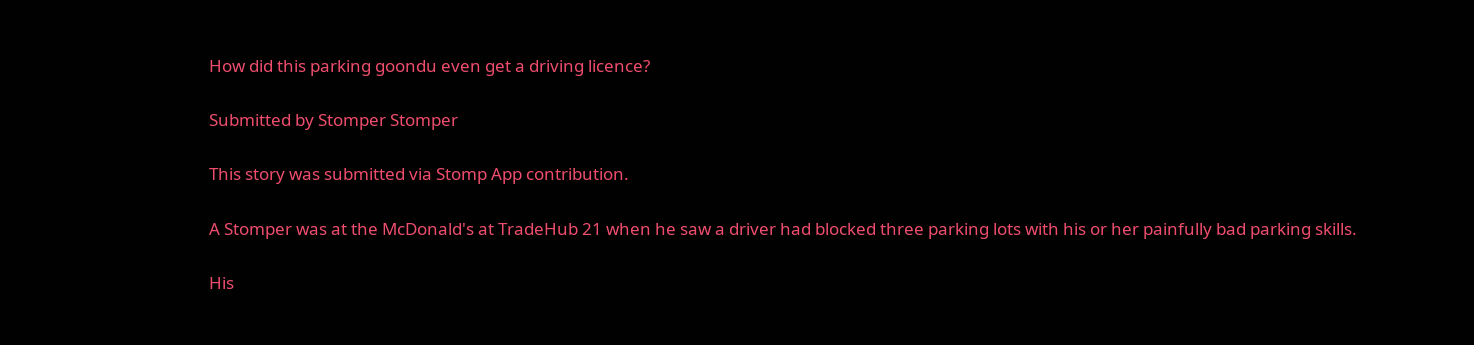How did this parking goondu even get a driving licence?

Submitted by Stomper Stomper

This story was submitted via Stomp App contribution.

A Stomper was at the McDonald's at TradeHub 21 when he saw a driver had blocked three parking lots with his or her painfully bad parking skills.

His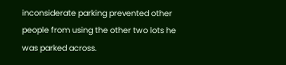inconsiderate parking prevented other people from using the other two lots he was parked across.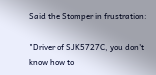Said the Stomper in frustration:

"Driver of SJK5727C, you don't know how to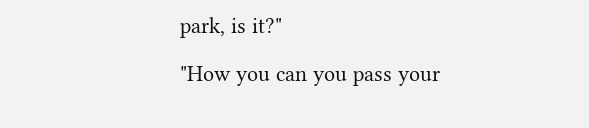park, is it?"

"How you can you pass your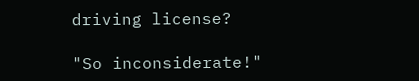driving license?

"So inconsiderate!"